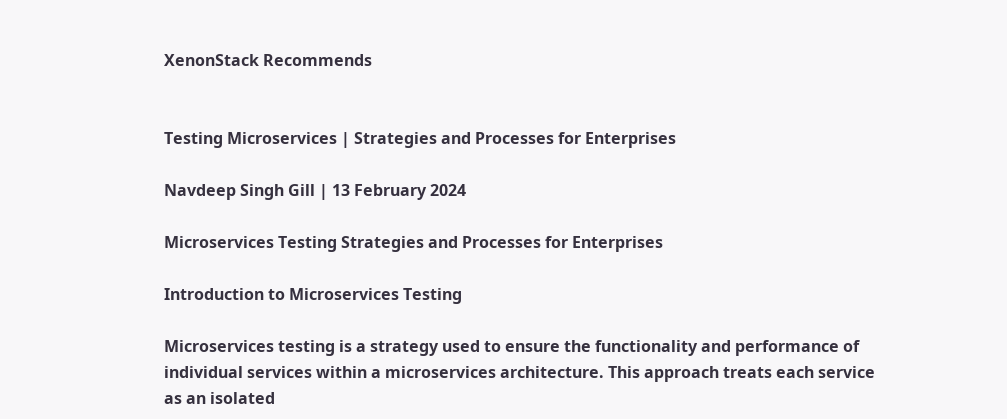XenonStack Recommends


Testing Microservices | Strategies and Processes for Enterprises

Navdeep Singh Gill | 13 February 2024

Microservices Testing Strategies and Processes for Enterprises

Introduction to Microservices Testing

Microservices testing is a strategy used to ensure the functionality and performance of individual services within a microservices architecture. This approach treats each service as an isolated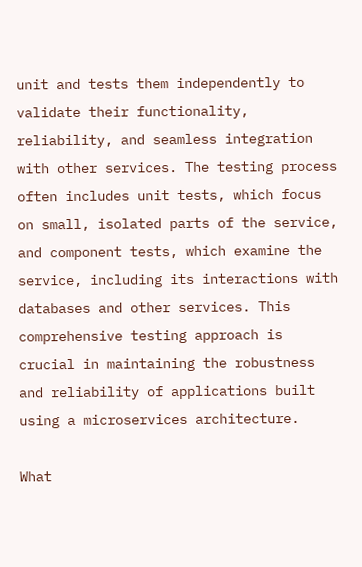unit and tests them independently to validate their functionality, reliability, and seamless integration with other services. The testing process often includes unit tests, which focus on small, isolated parts of the service, and component tests, which examine the service, including its interactions with databases and other services. This comprehensive testing approach is crucial in maintaining the robustness and reliability of applications built using a microservices architecture.

What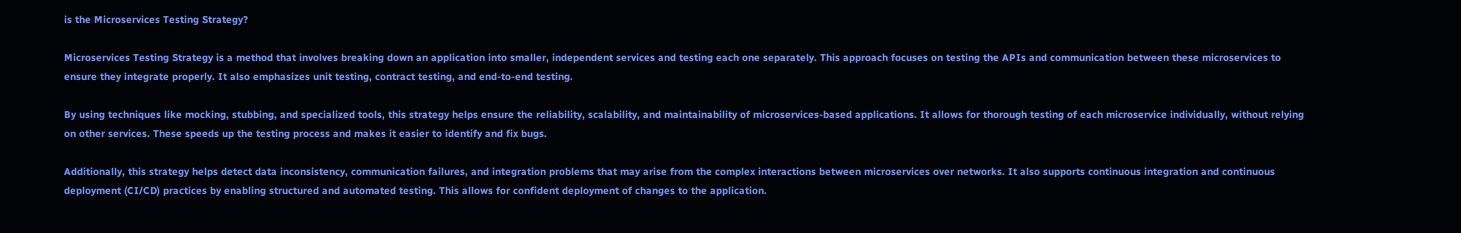is the Microservices Testing Strategy?

Microservices Testing Strategy is a method that involves breaking down an application into smaller, independent services and testing each one separately. This approach focuses on testing the APIs and communication between these microservices to ensure they integrate properly. It also emphasizes unit testing, contract testing, and end-to-end testing.

By using techniques like mocking, stubbing, and specialized tools, this strategy helps ensure the reliability, scalability, and maintainability of microservices-based applications. It allows for thorough testing of each microservice individually, without relying on other services. These speeds up the testing process and makes it easier to identify and fix bugs.

Additionally, this strategy helps detect data inconsistency, communication failures, and integration problems that may arise from the complex interactions between microservices over networks. It also supports continuous integration and continuous deployment (CI/CD) practices by enabling structured and automated testing. This allows for confident deployment of changes to the application.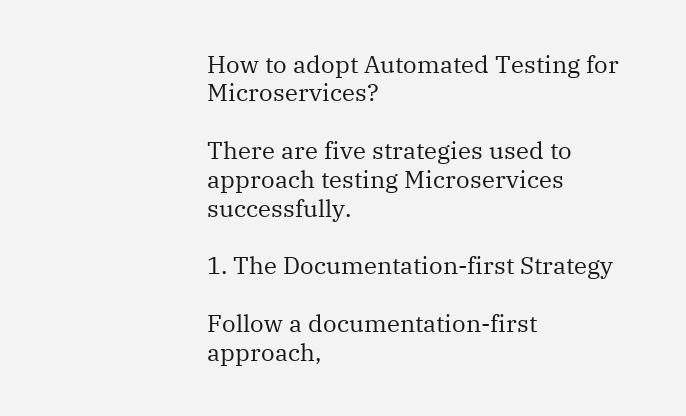How to adopt Automated Testing for Microservices?

There are five strategies used to approach testing Microservices successfully.

1. The Documentation-first Strategy

Follow a documentation-first approach,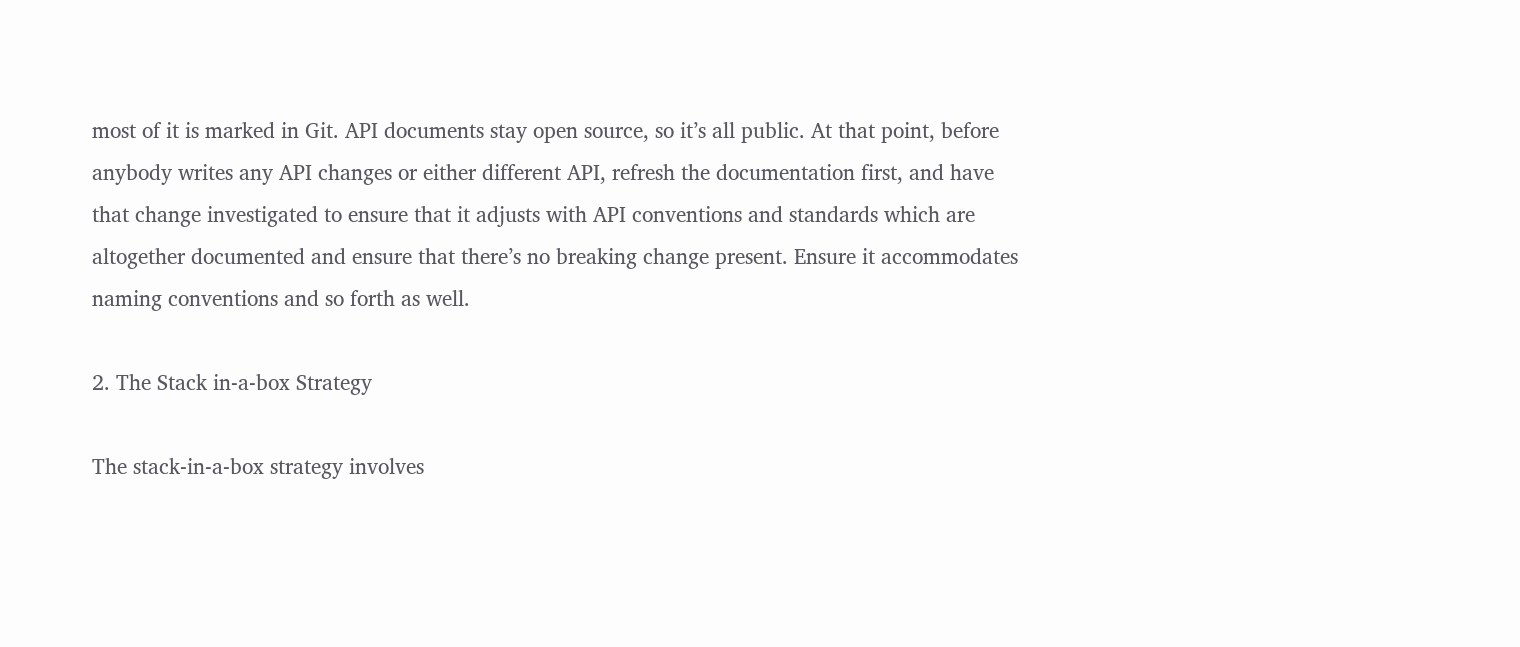most of it is marked in Git. API documents stay open source, so it’s all public. At that point, before anybody writes any API changes or either different API, refresh the documentation first, and have that change investigated to ensure that it adjusts with API conventions and standards which are altogether documented and ensure that there’s no breaking change present. Ensure it accommodates naming conventions and so forth as well.

2. The Stack in-a-box Strategy

The stack-in-a-box strategy involves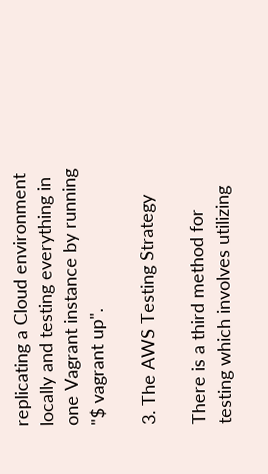replicating a Cloud environment locally and testing everything in one Vagrant instance by running "$ vagrant up".

3. The AWS Testing Strategy

There is a third method for testing which involves utilizing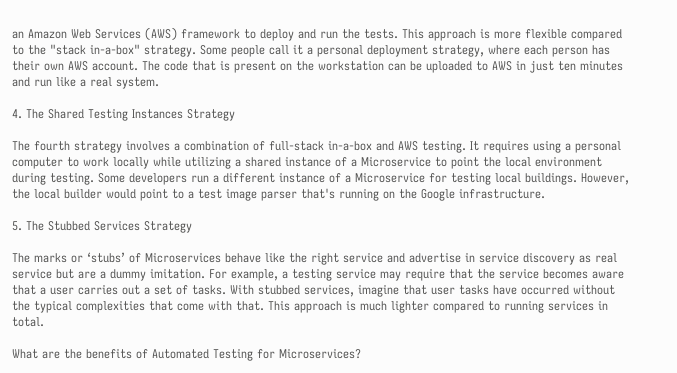an Amazon Web Services (AWS) framework to deploy and run the tests. This approach is more flexible compared to the "stack in-a-box" strategy. Some people call it a personal deployment strategy, where each person has their own AWS account. The code that is present on the workstation can be uploaded to AWS in just ten minutes and run like a real system.

4. The Shared Testing Instances Strategy

The fourth strategy involves a combination of full-stack in-a-box and AWS testing. It requires using a personal computer to work locally while utilizing a shared instance of a Microservice to point the local environment during testing. Some developers run a different instance of a Microservice for testing local buildings. However, the local builder would point to a test image parser that's running on the Google infrastructure.

5. The Stubbed Services Strategy

The marks or ‘stubs’ of Microservices behave like the right service and advertise in service discovery as real service but are a dummy imitation. For example, a testing service may require that the service becomes aware that a user carries out a set of tasks. With stubbed services, imagine that user tasks have occurred without the typical complexities that come with that. This approach is much lighter compared to running services in total.

What are the benefits of Automated Testing for Microservices?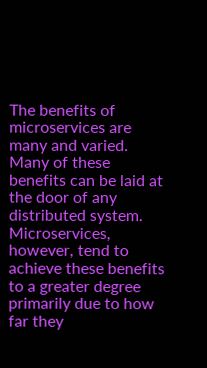The benefits of microservices are many and varied. Many of these benefits can be laid at the door of any distributed system. Microservices, however, tend to achieve these benefits to a greater degree primarily due to how far they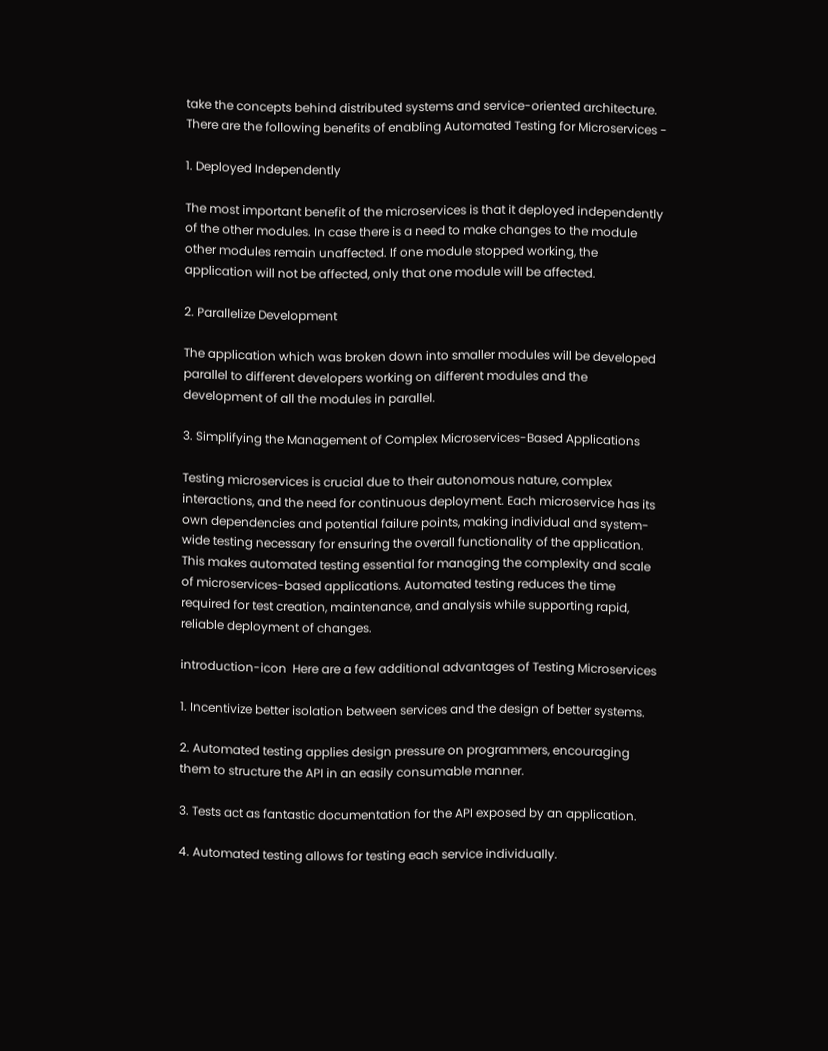take the concepts behind distributed systems and service-oriented architecture. There are the following benefits of enabling Automated Testing for Microservices -

1. Deployed Independently

The most important benefit of the microservices is that it deployed independently of the other modules. In case there is a need to make changes to the module other modules remain unaffected. If one module stopped working, the application will not be affected, only that one module will be affected.

2. Parallelize Development

The application which was broken down into smaller modules will be developed parallel to different developers working on different modules and the development of all the modules in parallel.

3. Simplifying the Management of Complex Microservices-Based Applications

Testing microservices is crucial due to their autonomous nature, complex interactions, and the need for continuous deployment. Each microservice has its own dependencies and potential failure points, making individual and system-wide testing necessary for ensuring the overall functionality of the application. This makes automated testing essential for managing the complexity and scale of microservices-based applications. Automated testing reduces the time required for test creation, maintenance, and analysis while supporting rapid, reliable deployment of changes.

introduction-icon  Here are a few additional advantages of Testing Microservices

1. Incentivize better isolation between services and the design of better systems.

2. Automated testing applies design pressure on programmers, encouraging them to structure the API in an easily consumable manner.

3. Tests act as fantastic documentation for the API exposed by an application.

4. Automated testing allows for testing each service individually.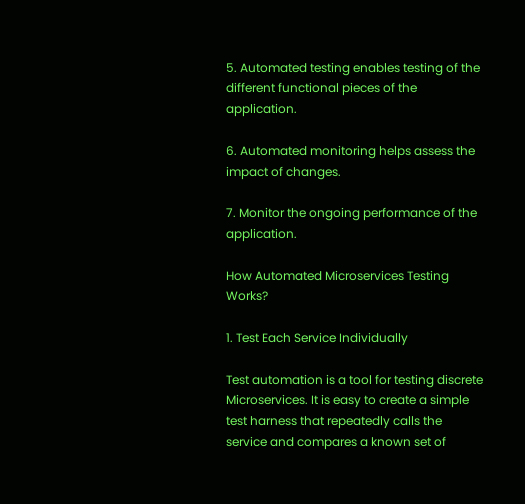5. Automated testing enables testing of the different functional pieces of the application.

6. Automated monitoring helps assess the impact of changes.

7. Monitor the ongoing performance of the application.

How Automated Microservices Testing Works?

1. Test Each Service Individually

Test automation is a tool for testing discrete Microservices. It is easy to create a simple test harness that repeatedly calls the service and compares a known set of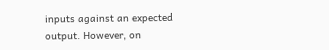inputs against an expected output. However, on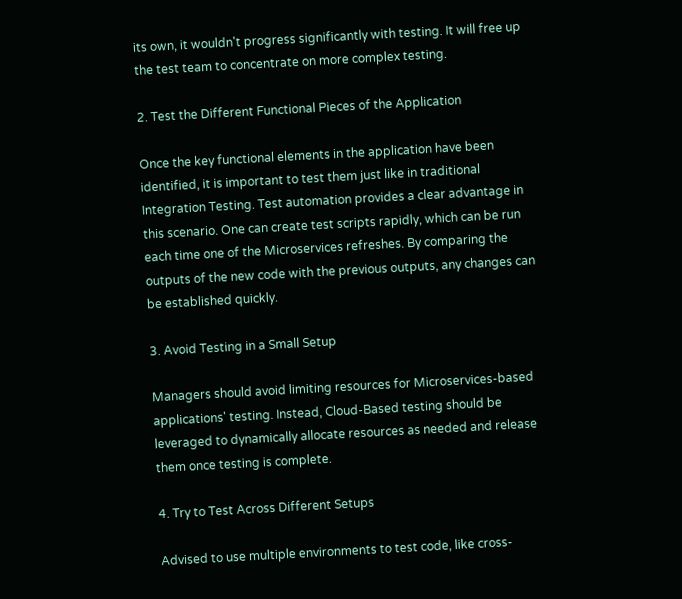its own, it wouldn't progress significantly with testing. It will free up the test team to concentrate on more complex testing.

2. Test the Different Functional Pieces of the Application

Once the key functional elements in the application have been identified, it is important to test them just like in traditional Integration Testing. Test automation provides a clear advantage in this scenario. One can create test scripts rapidly, which can be run each time one of the Microservices refreshes. By comparing the outputs of the new code with the previous outputs, any changes can be established quickly.

3. Avoid Testing in a Small Setup

Managers should avoid limiting resources for Microservices-based applications' testing. Instead, Cloud-Based testing should be leveraged to dynamically allocate resources as needed and release them once testing is complete.

4. Try to Test Across Different Setups

Advised to use multiple environments to test code, like cross-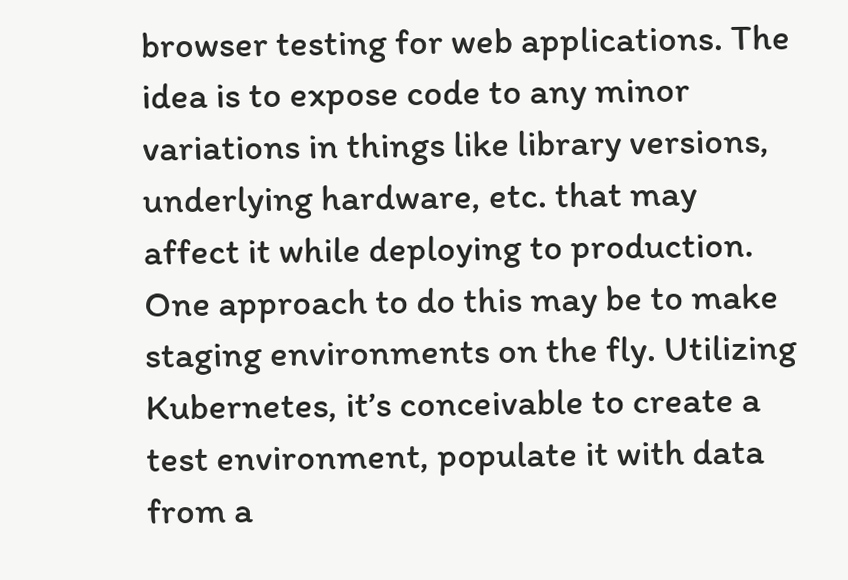browser testing for web applications. The idea is to expose code to any minor variations in things like library versions, underlying hardware, etc. that may affect it while deploying to production. One approach to do this may be to make staging environments on the fly. Utilizing Kubernetes, it’s conceivable to create a test environment, populate it with data from a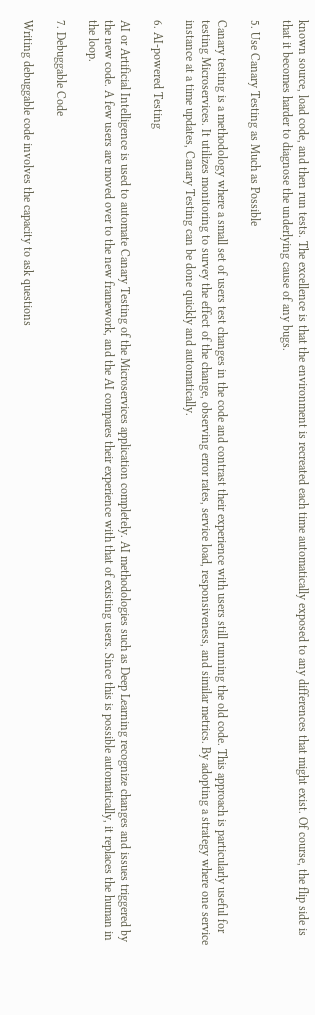known source, load code, and then run tests. The excellence is that the environment is recreated each time automatically exposed to any differences that might exist. Of course, the flip side is that it becomes harder to diagnose the underlying cause of any bugs.

5. Use Canary Testing as Much as Possible

Canary testing is a methodology where a small set of users test changes in the code and contrast their experience with users still running the old code. This approach is particularly useful for testing Microservices. It utilizes monitoring to survey the effect of the change, observing error rates, service load, responsiveness, and similar metrics. By adopting a strategy where one service instance at a time updates, Canary Testing can be done quickly and automatically.

6. AI-powered Testing

AI or Artificial Intelligence is used to automate Canary Testing of the Microservices application completely. AI methodologies such as Deep Learning recognize changes and issues triggered by the new code. A few users are moved over to the new framework, and the AI compares their experience with that of existing users. Since this is possible automatically, it replaces the human in the loop.

7. Debuggable Code

Writing debuggable code involves the capacity to ask questions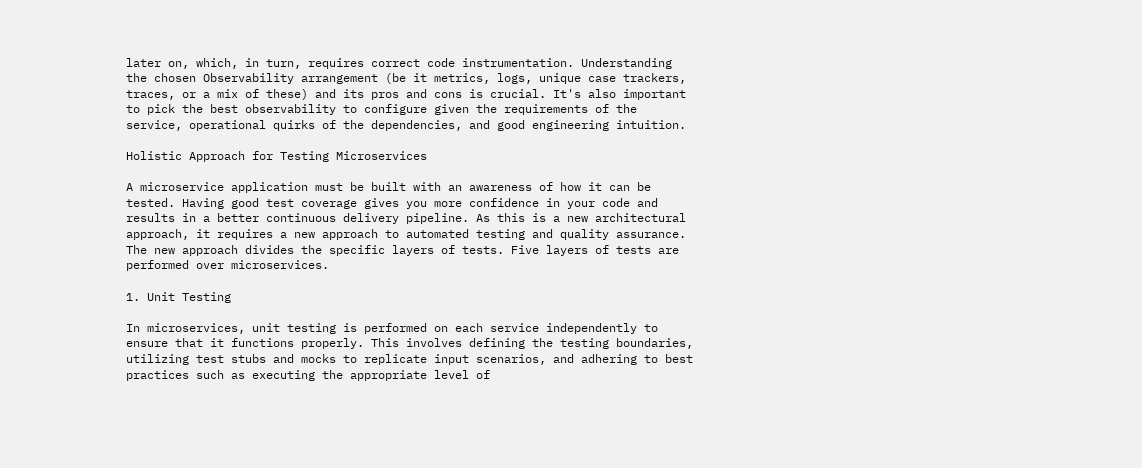later on, which, in turn, requires correct code instrumentation. Understanding the chosen Observability arrangement (be it metrics, logs, unique case trackers, traces, or a mix of these) and its pros and cons is crucial. It's also important to pick the best observability to configure given the requirements of the service, operational quirks of the dependencies, and good engineering intuition.

Holistic Approach for Testing Microservices

A microservice application must be built with an awareness of how it can be tested. Having good test coverage gives you more confidence in your code and results in a better continuous delivery pipeline. As this is a new architectural approach, it requires a new approach to automated testing and quality assurance. The new approach divides the specific layers of tests. Five layers of tests are performed over microservices.

1. Unit Testing

In microservices, unit testing is performed on each service independently to ensure that it functions properly. This involves defining the testing boundaries, utilizing test stubs and mocks to replicate input scenarios, and adhering to best practices such as executing the appropriate level of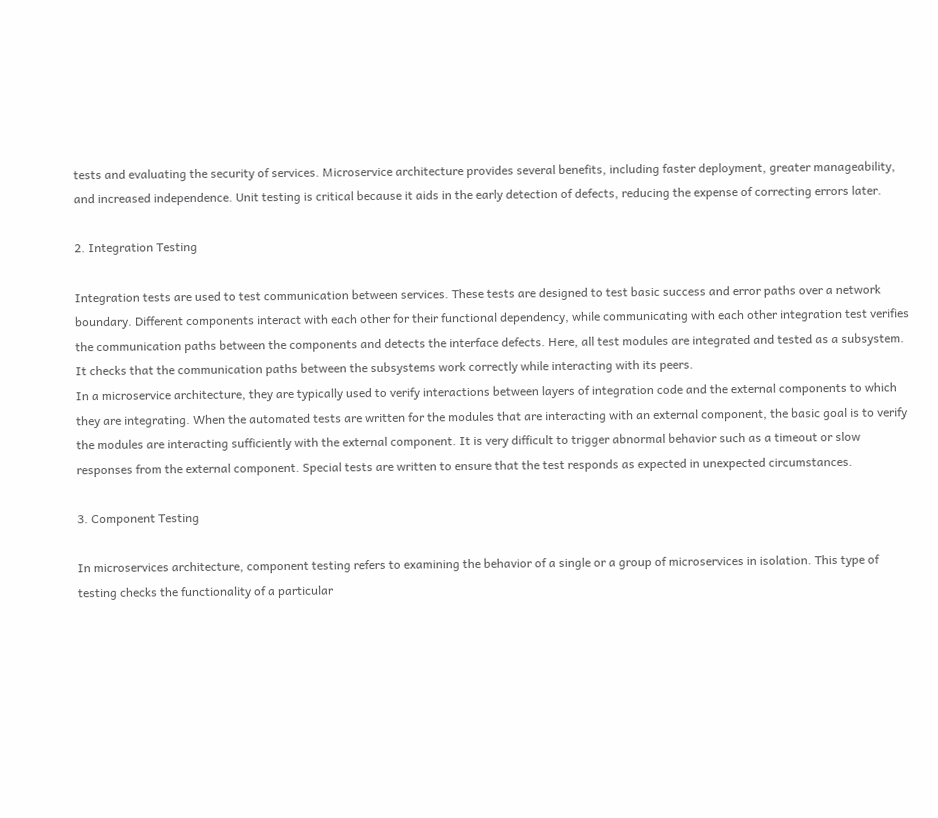tests and evaluating the security of services. Microservice architecture provides several benefits, including faster deployment, greater manageability, and increased independence. Unit testing is critical because it aids in the early detection of defects, reducing the expense of correcting errors later.

2. Integration Testing

Integration tests are used to test communication between services. These tests are designed to test basic success and error paths over a network boundary. Different components interact with each other for their functional dependency, while communicating with each other integration test verifies the communication paths between the components and detects the interface defects. Here, all test modules are integrated and tested as a subsystem. It checks that the communication paths between the subsystems work correctly while interacting with its peers.
In a microservice architecture, they are typically used to verify interactions between layers of integration code and the external components to which they are integrating. When the automated tests are written for the modules that are interacting with an external component, the basic goal is to verify the modules are interacting sufficiently with the external component. It is very difficult to trigger abnormal behavior such as a timeout or slow responses from the external component. Special tests are written to ensure that the test responds as expected in unexpected circumstances.

3. Component Testing

In microservices architecture, component testing refers to examining the behavior of a single or a group of microservices in isolation. This type of testing checks the functionality of a particular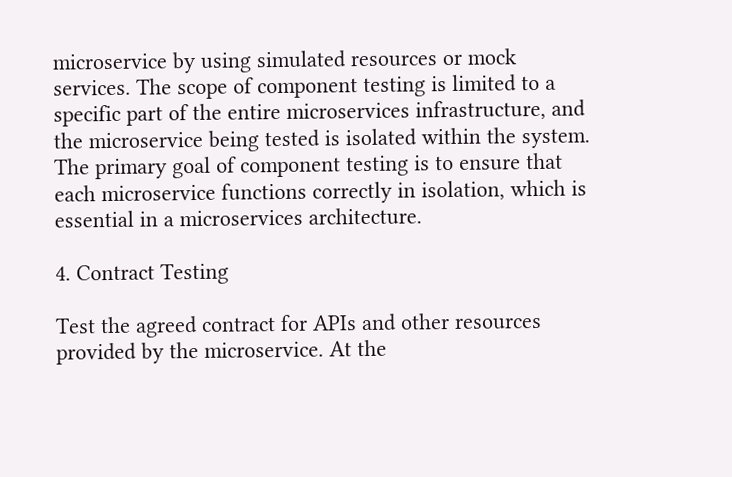microservice by using simulated resources or mock services. The scope of component testing is limited to a specific part of the entire microservices infrastructure, and the microservice being tested is isolated within the system. The primary goal of component testing is to ensure that each microservice functions correctly in isolation, which is essential in a microservices architecture.

4. Contract Testing

Test the agreed contract for APIs and other resources provided by the microservice. At the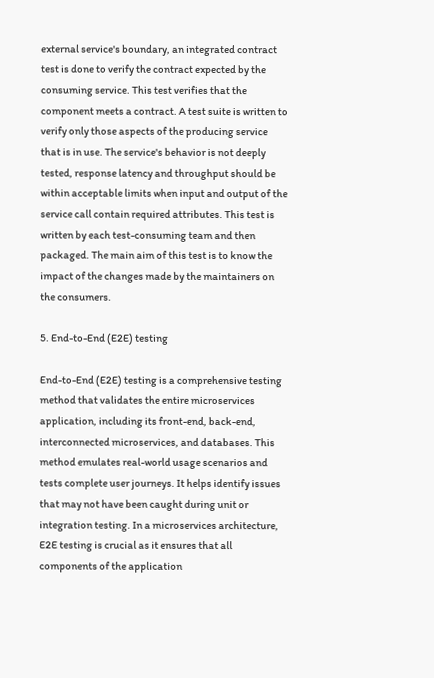external service's boundary, an integrated contract test is done to verify the contract expected by the consuming service. This test verifies that the component meets a contract. A test suite is written to verify only those aspects of the producing service that is in use. The service's behavior is not deeply tested, response latency and throughput should be within acceptable limits when input and output of the service call contain required attributes. This test is written by each test-consuming team and then packaged. The main aim of this test is to know the impact of the changes made by the maintainers on the consumers.

5. End-to-End (E2E) testing

End-to-End (E2E) testing is a comprehensive testing method that validates the entire microservices application, including its front-end, back-end, interconnected microservices, and databases. This method emulates real-world usage scenarios and tests complete user journeys. It helps identify issues that may not have been caught during unit or integration testing. In a microservices architecture, E2E testing is crucial as it ensures that all components of the application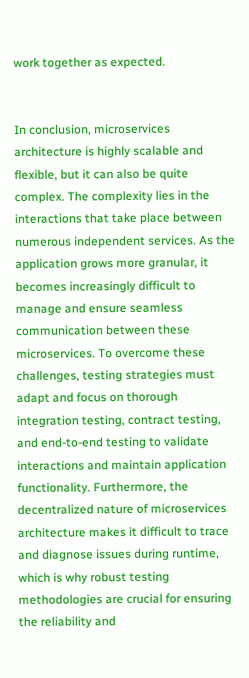work together as expected.


In conclusion, microservices architecture is highly scalable and flexible, but it can also be quite complex. The complexity lies in the interactions that take place between numerous independent services. As the application grows more granular, it becomes increasingly difficult to manage and ensure seamless communication between these microservices. To overcome these challenges, testing strategies must adapt and focus on thorough integration testing, contract testing, and end-to-end testing to validate interactions and maintain application functionality. Furthermore, the decentralized nature of microservices architecture makes it difficult to trace and diagnose issues during runtime, which is why robust testing methodologies are crucial for ensuring the reliability and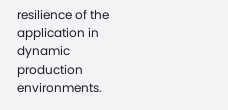resilience of the application in dynamic production environments.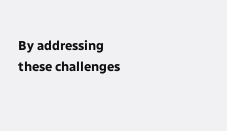By addressing these challenges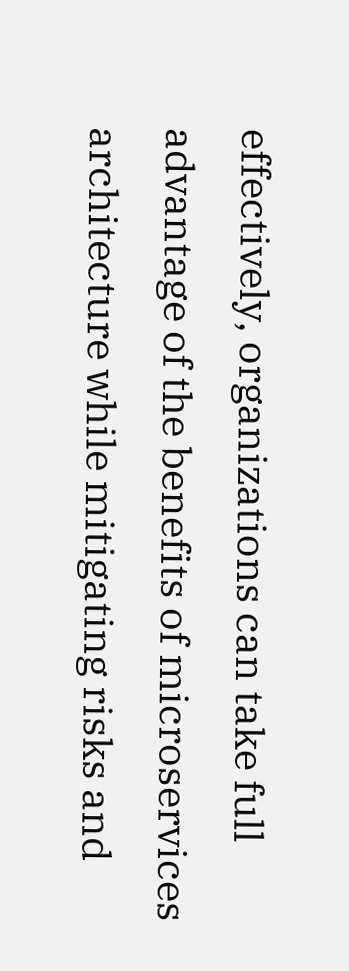effectively, organizations can take full advantage of the benefits of microservices architecture while mitigating risks and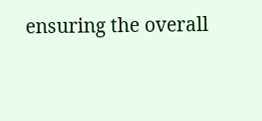ensuring the overall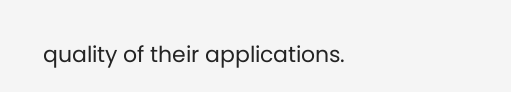quality of their applications.